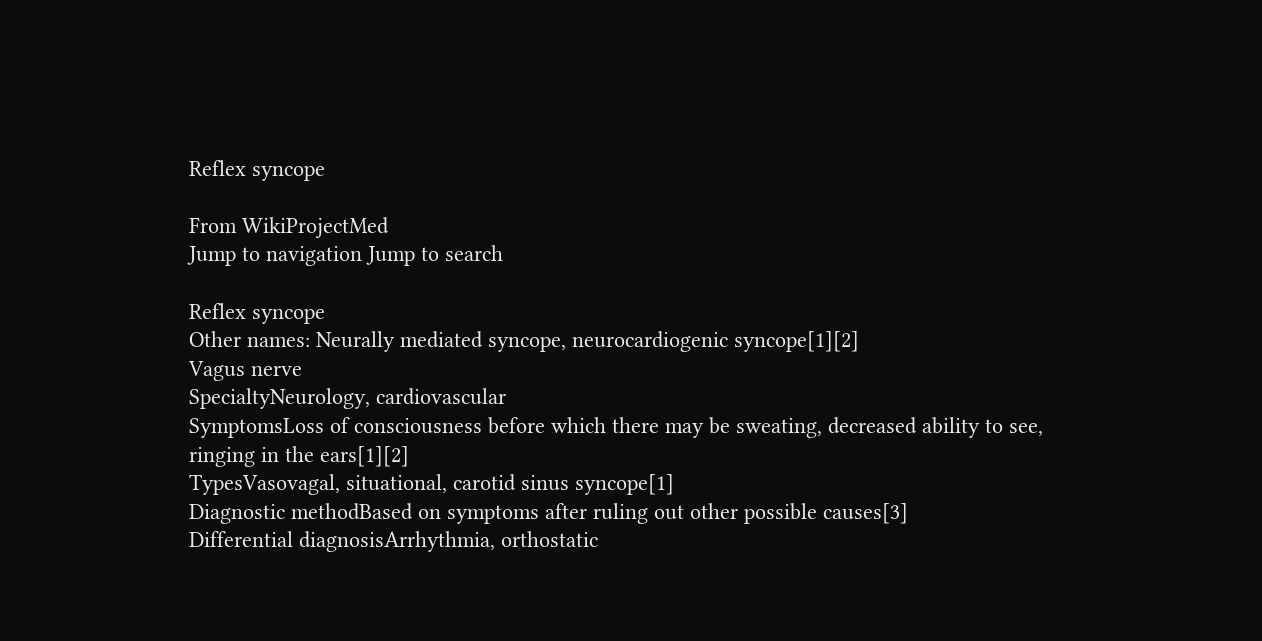Reflex syncope

From WikiProjectMed
Jump to navigation Jump to search

Reflex syncope
Other names: Neurally mediated syncope, neurocardiogenic syncope[1][2]
Vagus nerve
SpecialtyNeurology, cardiovascular
SymptomsLoss of consciousness before which there may be sweating, decreased ability to see, ringing in the ears[1][2]
TypesVasovagal, situational, carotid sinus syncope[1]
Diagnostic methodBased on symptoms after ruling out other possible causes[3]
Differential diagnosisArrhythmia, orthostatic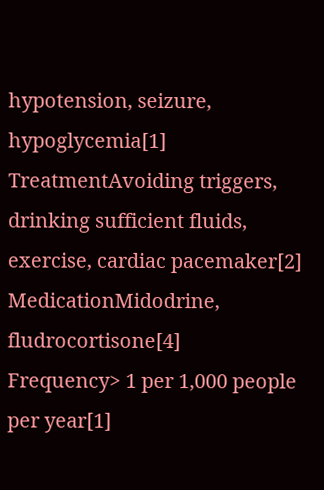hypotension, seizure, hypoglycemia[1]
TreatmentAvoiding triggers, drinking sufficient fluids, exercise, cardiac pacemaker[2]
MedicationMidodrine, fludrocortisone[4]
Frequency> 1 per 1,000 people per year[1]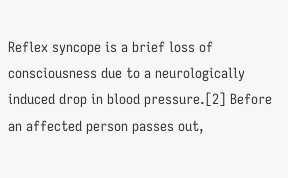Reflex syncope is a brief loss of consciousness due to a neurologically induced drop in blood pressure.[2] Before an affected person passes out,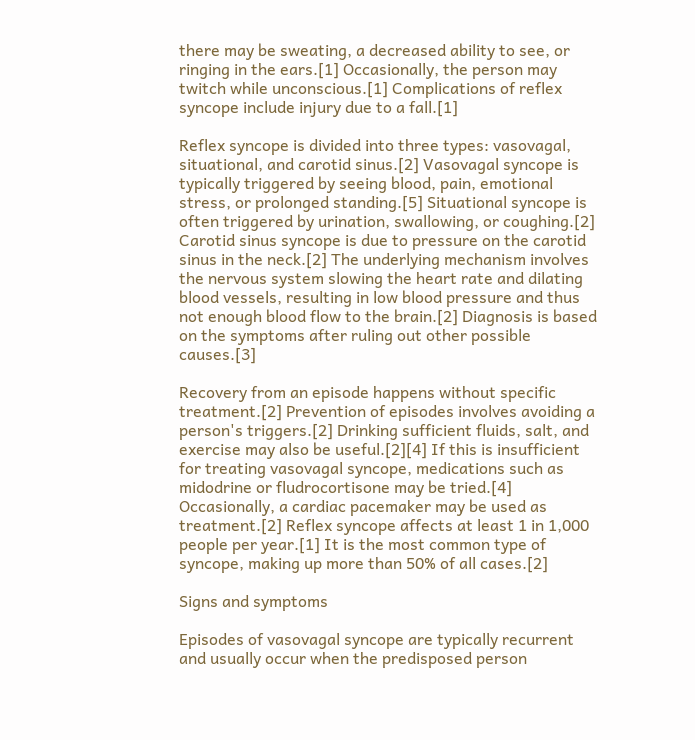there may be sweating, a decreased ability to see, or ringing in the ears.[1] Occasionally, the person may twitch while unconscious.[1] Complications of reflex syncope include injury due to a fall.[1]

Reflex syncope is divided into three types: vasovagal, situational, and carotid sinus.[2] Vasovagal syncope is typically triggered by seeing blood, pain, emotional stress, or prolonged standing.[5] Situational syncope is often triggered by urination, swallowing, or coughing.[2] Carotid sinus syncope is due to pressure on the carotid sinus in the neck.[2] The underlying mechanism involves the nervous system slowing the heart rate and dilating blood vessels, resulting in low blood pressure and thus not enough blood flow to the brain.[2] Diagnosis is based on the symptoms after ruling out other possible causes.[3]

Recovery from an episode happens without specific treatment.[2] Prevention of episodes involves avoiding a person's triggers.[2] Drinking sufficient fluids, salt, and exercise may also be useful.[2][4] If this is insufficient for treating vasovagal syncope, medications such as midodrine or fludrocortisone may be tried.[4] Occasionally, a cardiac pacemaker may be used as treatment.[2] Reflex syncope affects at least 1 in 1,000 people per year.[1] It is the most common type of syncope, making up more than 50% of all cases.[2]

Signs and symptoms

Episodes of vasovagal syncope are typically recurrent and usually occur when the predisposed person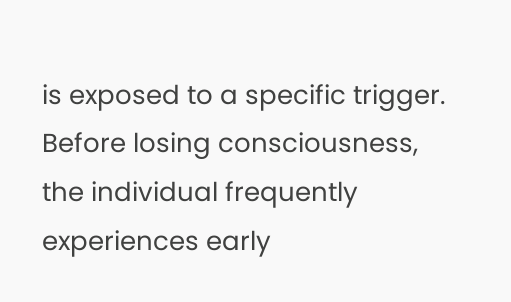is exposed to a specific trigger. Before losing consciousness, the individual frequently experiences early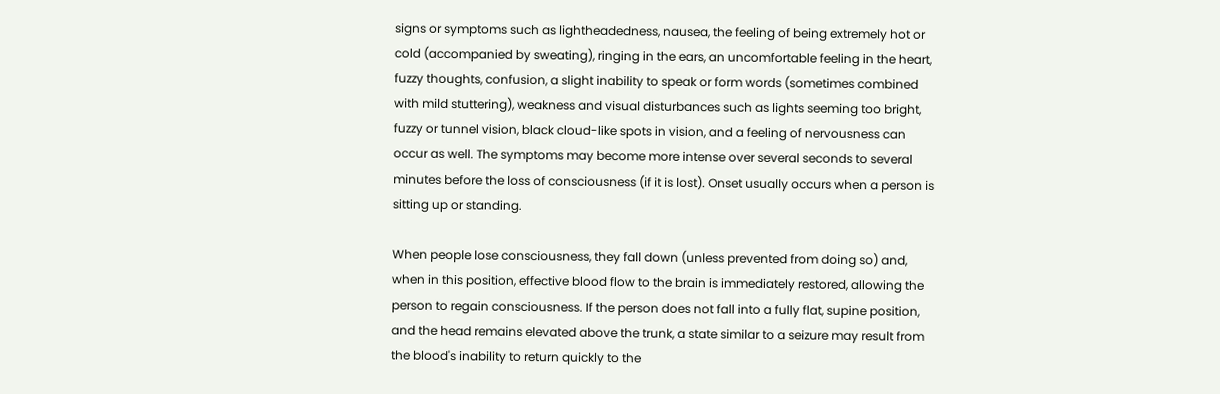signs or symptoms such as lightheadedness, nausea, the feeling of being extremely hot or cold (accompanied by sweating), ringing in the ears, an uncomfortable feeling in the heart, fuzzy thoughts, confusion, a slight inability to speak or form words (sometimes combined with mild stuttering), weakness and visual disturbances such as lights seeming too bright, fuzzy or tunnel vision, black cloud-like spots in vision, and a feeling of nervousness can occur as well. The symptoms may become more intense over several seconds to several minutes before the loss of consciousness (if it is lost). Onset usually occurs when a person is sitting up or standing.

When people lose consciousness, they fall down (unless prevented from doing so) and, when in this position, effective blood flow to the brain is immediately restored, allowing the person to regain consciousness. If the person does not fall into a fully flat, supine position, and the head remains elevated above the trunk, a state similar to a seizure may result from the blood's inability to return quickly to the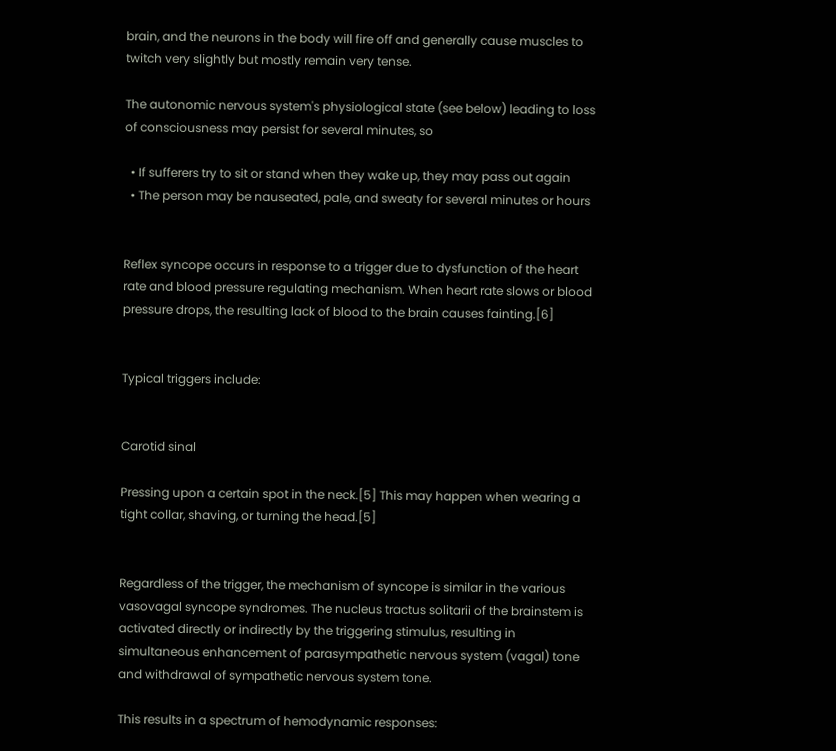brain, and the neurons in the body will fire off and generally cause muscles to twitch very slightly but mostly remain very tense.

The autonomic nervous system's physiological state (see below) leading to loss of consciousness may persist for several minutes, so

  • If sufferers try to sit or stand when they wake up, they may pass out again
  • The person may be nauseated, pale, and sweaty for several minutes or hours


Reflex syncope occurs in response to a trigger due to dysfunction of the heart rate and blood pressure regulating mechanism. When heart rate slows or blood pressure drops, the resulting lack of blood to the brain causes fainting.[6]


Typical triggers include:


Carotid sinal

Pressing upon a certain spot in the neck.[5] This may happen when wearing a tight collar, shaving, or turning the head.[5]


Regardless of the trigger, the mechanism of syncope is similar in the various vasovagal syncope syndromes. The nucleus tractus solitarii of the brainstem is activated directly or indirectly by the triggering stimulus, resulting in simultaneous enhancement of parasympathetic nervous system (vagal) tone and withdrawal of sympathetic nervous system tone.

This results in a spectrum of hemodynamic responses: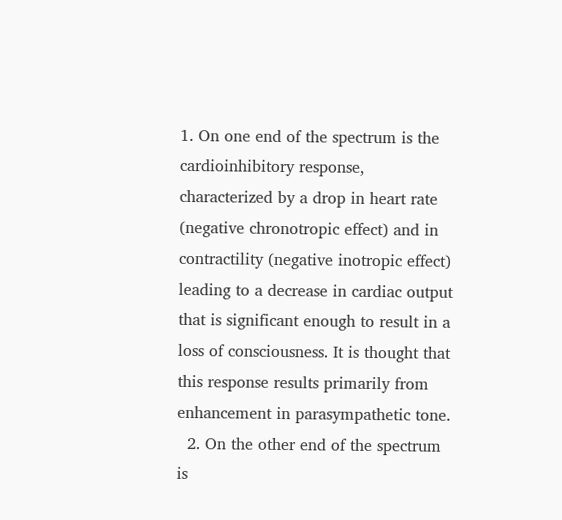1. On one end of the spectrum is the cardioinhibitory response, characterized by a drop in heart rate (negative chronotropic effect) and in contractility (negative inotropic effect) leading to a decrease in cardiac output that is significant enough to result in a loss of consciousness. It is thought that this response results primarily from enhancement in parasympathetic tone.
  2. On the other end of the spectrum is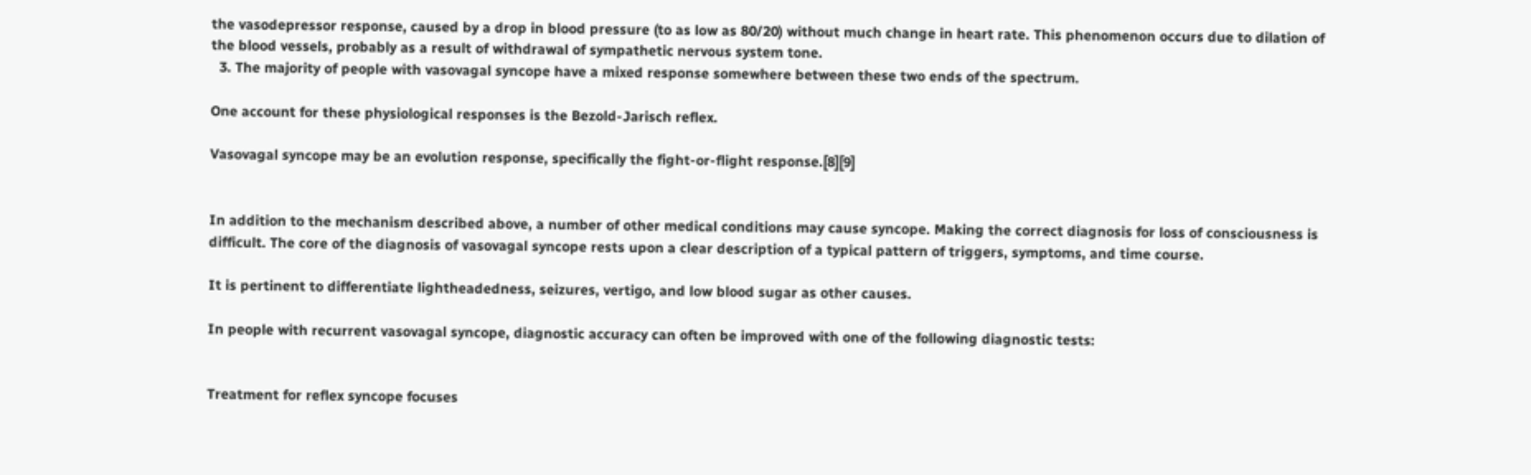the vasodepressor response, caused by a drop in blood pressure (to as low as 80/20) without much change in heart rate. This phenomenon occurs due to dilation of the blood vessels, probably as a result of withdrawal of sympathetic nervous system tone.
  3. The majority of people with vasovagal syncope have a mixed response somewhere between these two ends of the spectrum.

One account for these physiological responses is the Bezold-Jarisch reflex.

Vasovagal syncope may be an evolution response, specifically the fight-or-flight response.[8][9]


In addition to the mechanism described above, a number of other medical conditions may cause syncope. Making the correct diagnosis for loss of consciousness is difficult. The core of the diagnosis of vasovagal syncope rests upon a clear description of a typical pattern of triggers, symptoms, and time course.

It is pertinent to differentiate lightheadedness, seizures, vertigo, and low blood sugar as other causes.

In people with recurrent vasovagal syncope, diagnostic accuracy can often be improved with one of the following diagnostic tests:


Treatment for reflex syncope focuses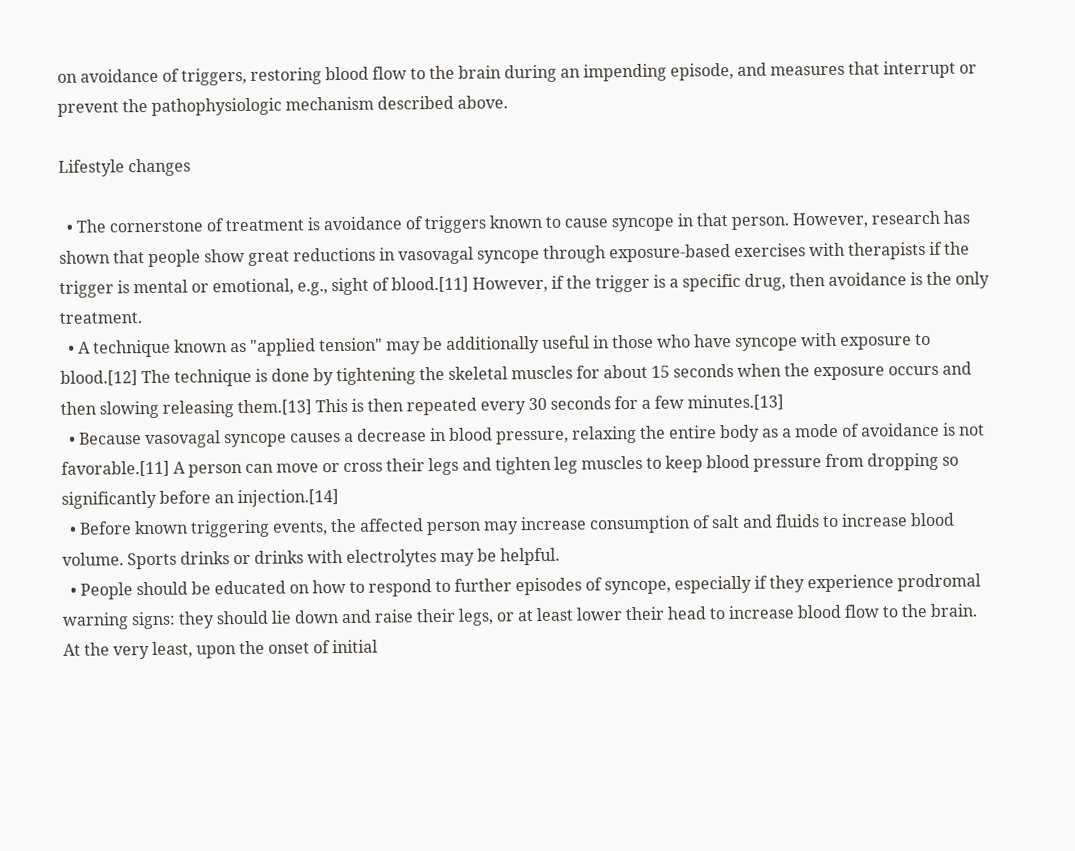on avoidance of triggers, restoring blood flow to the brain during an impending episode, and measures that interrupt or prevent the pathophysiologic mechanism described above.

Lifestyle changes

  • The cornerstone of treatment is avoidance of triggers known to cause syncope in that person. However, research has shown that people show great reductions in vasovagal syncope through exposure-based exercises with therapists if the trigger is mental or emotional, e.g., sight of blood.[11] However, if the trigger is a specific drug, then avoidance is the only treatment.
  • A technique known as "applied tension" may be additionally useful in those who have syncope with exposure to blood.[12] The technique is done by tightening the skeletal muscles for about 15 seconds when the exposure occurs and then slowing releasing them.[13] This is then repeated every 30 seconds for a few minutes.[13]
  • Because vasovagal syncope causes a decrease in blood pressure, relaxing the entire body as a mode of avoidance is not favorable.[11] A person can move or cross their legs and tighten leg muscles to keep blood pressure from dropping so significantly before an injection.[14]
  • Before known triggering events, the affected person may increase consumption of salt and fluids to increase blood volume. Sports drinks or drinks with electrolytes may be helpful.
  • People should be educated on how to respond to further episodes of syncope, especially if they experience prodromal warning signs: they should lie down and raise their legs, or at least lower their head to increase blood flow to the brain. At the very least, upon the onset of initial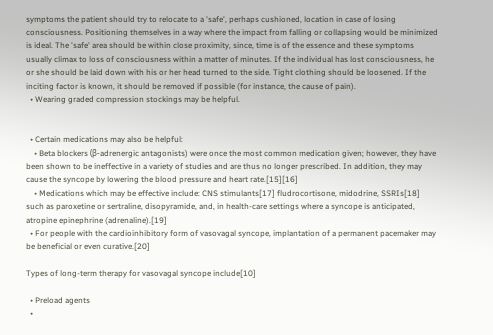symptoms the patient should try to relocate to a 'safe', perhaps cushioned, location in case of losing consciousness. Positioning themselves in a way where the impact from falling or collapsing would be minimized is ideal. The 'safe' area should be within close proximity, since, time is of the essence and these symptoms usually climax to loss of consciousness within a matter of minutes. If the individual has lost consciousness, he or she should be laid down with his or her head turned to the side. Tight clothing should be loosened. If the inciting factor is known, it should be removed if possible (for instance, the cause of pain).
  • Wearing graded compression stockings may be helpful.


  • Certain medications may also be helpful:
    • Beta blockers (β-adrenergic antagonists) were once the most common medication given; however, they have been shown to be ineffective in a variety of studies and are thus no longer prescribed. In addition, they may cause the syncope by lowering the blood pressure and heart rate.[15][16]
    • Medications which may be effective include: CNS stimulants[17] fludrocortisone, midodrine, SSRIs[18] such as paroxetine or sertraline, disopyramide, and, in health-care settings where a syncope is anticipated, atropine epinephrine (adrenaline).[19]
  • For people with the cardioinhibitory form of vasovagal syncope, implantation of a permanent pacemaker may be beneficial or even curative.[20]

Types of long-term therapy for vasovagal syncope include[10]

  • Preload agents
  •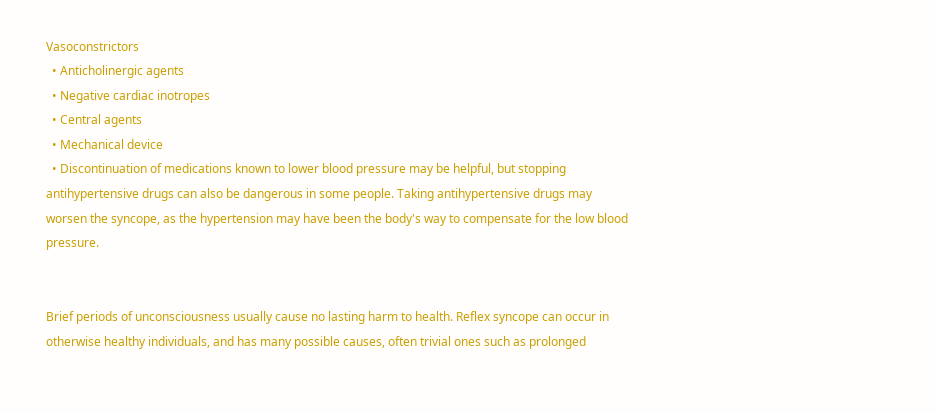Vasoconstrictors
  • Anticholinergic agents
  • Negative cardiac inotropes
  • Central agents
  • Mechanical device
  • Discontinuation of medications known to lower blood pressure may be helpful, but stopping antihypertensive drugs can also be dangerous in some people. Taking antihypertensive drugs may worsen the syncope, as the hypertension may have been the body's way to compensate for the low blood pressure.


Brief periods of unconsciousness usually cause no lasting harm to health. Reflex syncope can occur in otherwise healthy individuals, and has many possible causes, often trivial ones such as prolonged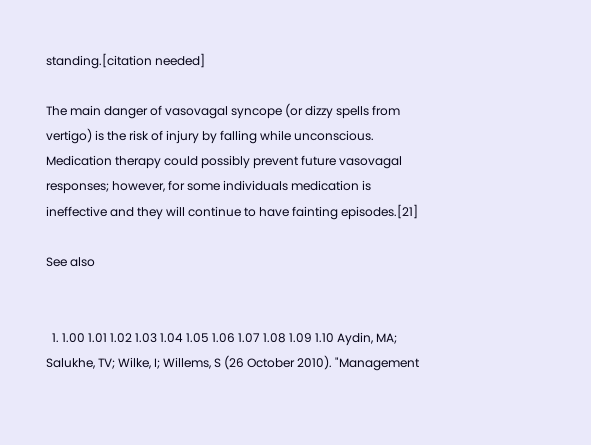standing.[citation needed]

The main danger of vasovagal syncope (or dizzy spells from vertigo) is the risk of injury by falling while unconscious. Medication therapy could possibly prevent future vasovagal responses; however, for some individuals medication is ineffective and they will continue to have fainting episodes.[21]

See also


  1. 1.00 1.01 1.02 1.03 1.04 1.05 1.06 1.07 1.08 1.09 1.10 Aydin, MA; Salukhe, TV; Wilke, I; Willems, S (26 October 2010). "Management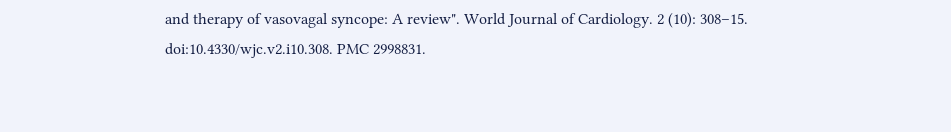and therapy of vasovagal syncope: A review". World Journal of Cardiology. 2 (10): 308–15. doi:10.4330/wjc.v2.i10.308. PMC 2998831.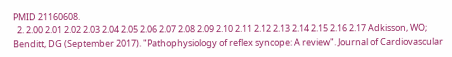PMID 21160608.
  2. 2.00 2.01 2.02 2.03 2.04 2.05 2.06 2.07 2.08 2.09 2.10 2.11 2.12 2.13 2.14 2.15 2.16 2.17 Adkisson, WO; Benditt, DG (September 2017). "Pathophysiology of reflex syncope: A review". Journal of Cardiovascular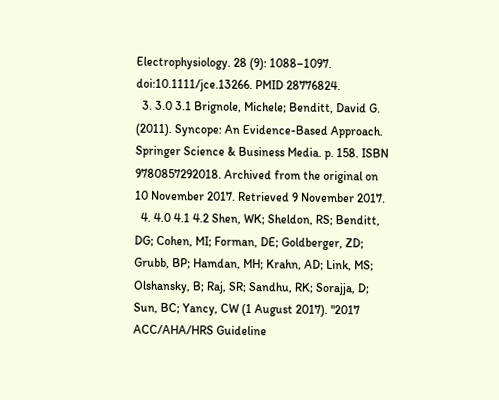Electrophysiology. 28 (9): 1088–1097. doi:10.1111/jce.13266. PMID 28776824.
  3. 3.0 3.1 Brignole, Michele; Benditt, David G. (2011). Syncope: An Evidence-Based Approach. Springer Science & Business Media. p. 158. ISBN 9780857292018. Archived from the original on 10 November 2017. Retrieved 9 November 2017.
  4. 4.0 4.1 4.2 Shen, WK; Sheldon, RS; Benditt, DG; Cohen, MI; Forman, DE; Goldberger, ZD; Grubb, BP; Hamdan, MH; Krahn, AD; Link, MS; Olshansky, B; Raj, SR; Sandhu, RK; Sorajja, D; Sun, BC; Yancy, CW (1 August 2017). "2017 ACC/AHA/HRS Guideline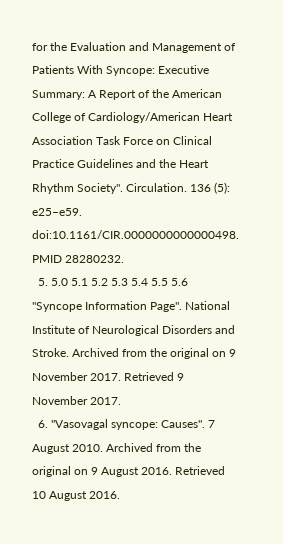for the Evaluation and Management of Patients With Syncope: Executive Summary: A Report of the American College of Cardiology/American Heart Association Task Force on Clinical Practice Guidelines and the Heart Rhythm Society". Circulation. 136 (5): e25–e59. doi:10.1161/CIR.0000000000000498. PMID 28280232.
  5. 5.0 5.1 5.2 5.3 5.4 5.5 5.6 "Syncope Information Page". National Institute of Neurological Disorders and Stroke. Archived from the original on 9 November 2017. Retrieved 9 November 2017.
  6. "Vasovagal syncope: Causes". 7 August 2010. Archived from the original on 9 August 2016. Retrieved 10 August 2016.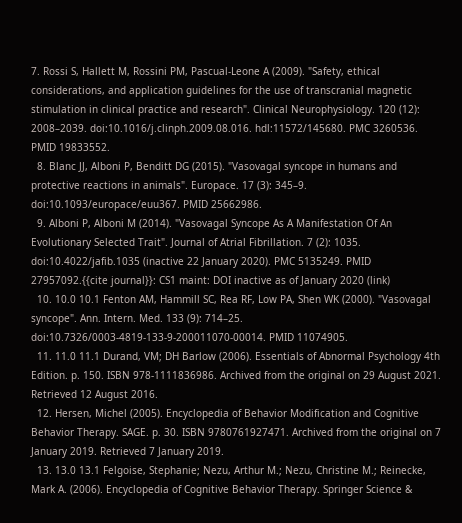7. Rossi S, Hallett M, Rossini PM, Pascual-Leone A (2009). "Safety, ethical considerations, and application guidelines for the use of transcranial magnetic stimulation in clinical practice and research". Clinical Neurophysiology. 120 (12): 2008–2039. doi:10.1016/j.clinph.2009.08.016. hdl:11572/145680. PMC 3260536. PMID 19833552.
  8. Blanc JJ, Alboni P, Benditt DG (2015). "Vasovagal syncope in humans and protective reactions in animals". Europace. 17 (3): 345–9. doi:10.1093/europace/euu367. PMID 25662986.
  9. Alboni P, Alboni M (2014). "Vasovagal Syncope As A Manifestation Of An Evolutionary Selected Trait". Journal of Atrial Fibrillation. 7 (2): 1035. doi:10.4022/jafib.1035 (inactive 22 January 2020). PMC 5135249. PMID 27957092.{{cite journal}}: CS1 maint: DOI inactive as of January 2020 (link)
  10. 10.0 10.1 Fenton AM, Hammill SC, Rea RF, Low PA, Shen WK (2000). "Vasovagal syncope". Ann. Intern. Med. 133 (9): 714–25. doi:10.7326/0003-4819-133-9-200011070-00014. PMID 11074905.
  11. 11.0 11.1 Durand, VM; DH Barlow (2006). Essentials of Abnormal Psychology 4th Edition. p. 150. ISBN 978-1111836986. Archived from the original on 29 August 2021. Retrieved 12 August 2016.
  12. Hersen, Michel (2005). Encyclopedia of Behavior Modification and Cognitive Behavior Therapy. SAGE. p. 30. ISBN 9780761927471. Archived from the original on 7 January 2019. Retrieved 7 January 2019.
  13. 13.0 13.1 Felgoise, Stephanie; Nezu, Arthur M.; Nezu, Christine M.; Reinecke, Mark A. (2006). Encyclopedia of Cognitive Behavior Therapy. Springer Science &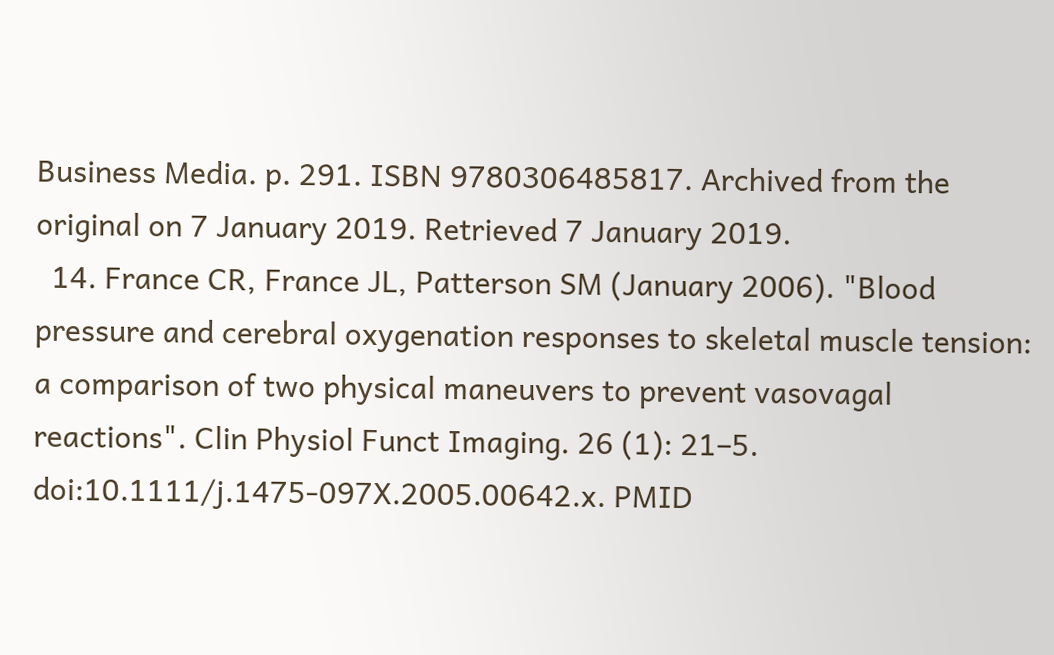Business Media. p. 291. ISBN 9780306485817. Archived from the original on 7 January 2019. Retrieved 7 January 2019.
  14. France CR, France JL, Patterson SM (January 2006). "Blood pressure and cerebral oxygenation responses to skeletal muscle tension: a comparison of two physical maneuvers to prevent vasovagal reactions". Clin Physiol Funct Imaging. 26 (1): 21–5. doi:10.1111/j.1475-097X.2005.00642.x. PMID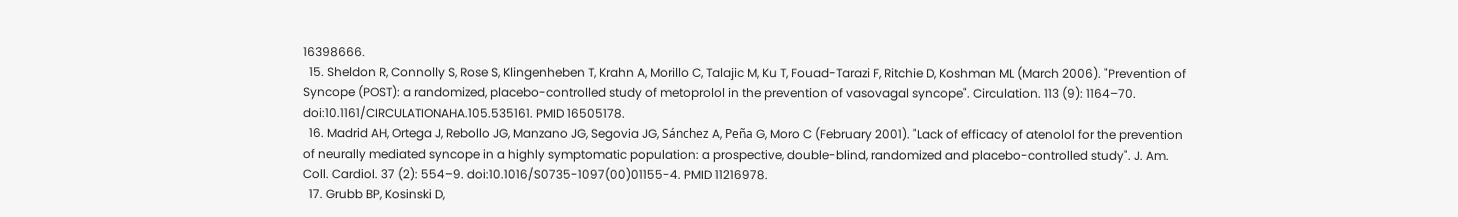16398666.
  15. Sheldon R, Connolly S, Rose S, Klingenheben T, Krahn A, Morillo C, Talajic M, Ku T, Fouad-Tarazi F, Ritchie D, Koshman ML (March 2006). "Prevention of Syncope (POST): a randomized, placebo-controlled study of metoprolol in the prevention of vasovagal syncope". Circulation. 113 (9): 1164–70. doi:10.1161/CIRCULATIONAHA.105.535161. PMID 16505178.
  16. Madrid AH, Ortega J, Rebollo JG, Manzano JG, Segovia JG, Sánchez A, Peña G, Moro C (February 2001). "Lack of efficacy of atenolol for the prevention of neurally mediated syncope in a highly symptomatic population: a prospective, double-blind, randomized and placebo-controlled study". J. Am. Coll. Cardiol. 37 (2): 554–9. doi:10.1016/S0735-1097(00)01155-4. PMID 11216978.
  17. Grubb BP, Kosinski D,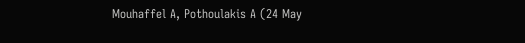Mouhaffel A, Pothoulakis A (24 May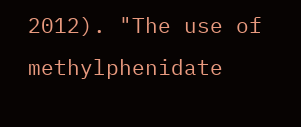2012). "The use of methylphenidate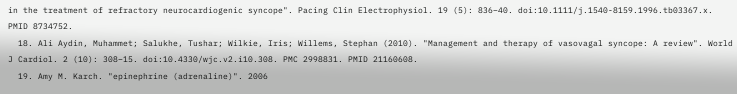in the treatment of refractory neurocardiogenic syncope". Pacing Clin Electrophysiol. 19 (5): 836–40. doi:10.1111/j.1540-8159.1996.tb03367.x. PMID 8734752.
  18. Ali Aydin, Muhammet; Salukhe, Tushar; Wilkie, Iris; Willems, Stephan (2010). "Management and therapy of vasovagal syncope: A review". World J Cardiol. 2 (10): 308–15. doi:10.4330/wjc.v2.i10.308. PMC 2998831. PMID 21160608.
  19. Amy M. Karch. "epinephrine (adrenaline)". 2006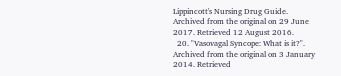Lippincott's Nursing Drug Guide. Archived from the original on 29 June 2017. Retrieved 12 August 2016.
  20. "Vasovagal Syncope: What is it?". Archived from the original on 3 January 2014. Retrieved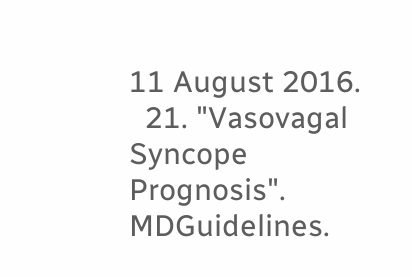11 August 2016.
  21. "Vasovagal Syncope Prognosis". MDGuidelines.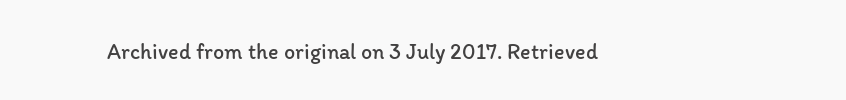Archived from the original on 3 July 2017. Retrieved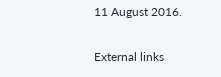11 August 2016.

External links